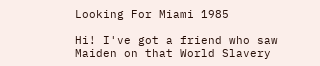Looking For Miami 1985

Hi! I've got a friend who saw Maiden on that World Slavery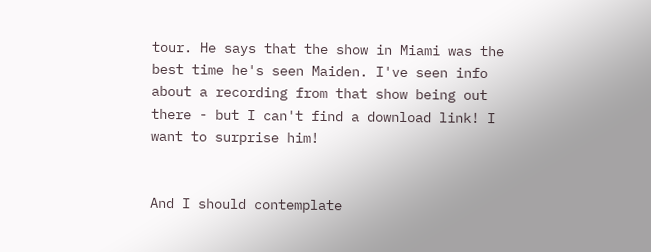tour. He says that the show in Miami was the best time he's seen Maiden. I've seen info about a recording from that show being out there - but I can't find a download link! I want to surprise him!


And I should contemplate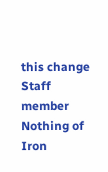this change
Staff member
Nothing of Iron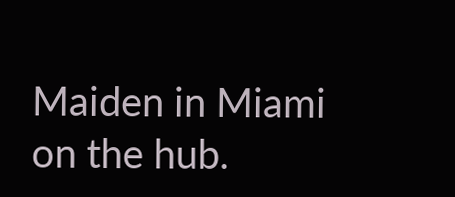Maiden in Miami on the hub.